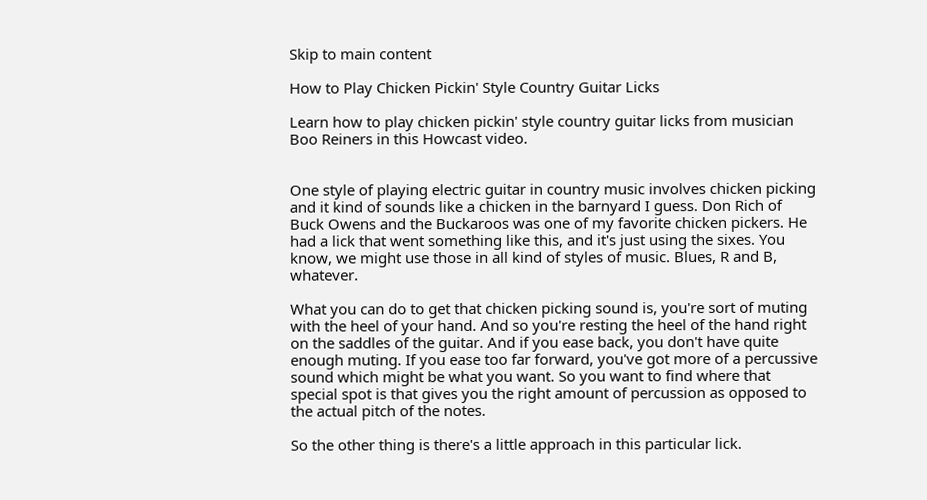Skip to main content

How to Play Chicken Pickin' Style Country Guitar Licks

Learn how to play chicken pickin' style country guitar licks from musician Boo Reiners in this Howcast video.


One style of playing electric guitar in country music involves chicken picking and it kind of sounds like a chicken in the barnyard I guess. Don Rich of Buck Owens and the Buckaroos was one of my favorite chicken pickers. He had a lick that went something like this, and it's just using the sixes. You know, we might use those in all kind of styles of music. Blues, R and B, whatever.

What you can do to get that chicken picking sound is, you're sort of muting with the heel of your hand. And so you're resting the heel of the hand right on the saddles of the guitar. And if you ease back, you don't have quite enough muting. If you ease too far forward, you've got more of a percussive sound which might be what you want. So you want to find where that special spot is that gives you the right amount of percussion as opposed to the actual pitch of the notes.

So the other thing is there's a little approach in this particular lick.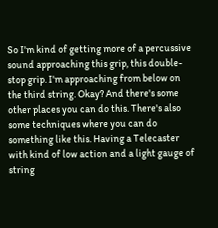So I'm kind of getting more of a percussive sound approaching this grip, this double-stop grip. I'm approaching from below on the third string. Okay? And there's some other places you can do this. There's also some techniques where you can do something like this. Having a Telecaster with kind of low action and a light gauge of string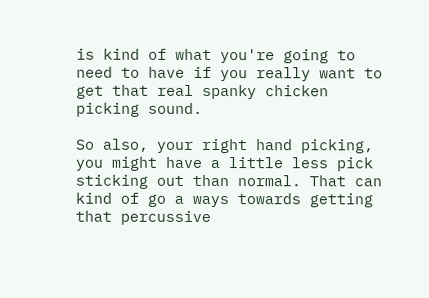is kind of what you're going to need to have if you really want to get that real spanky chicken picking sound.

So also, your right hand picking, you might have a little less pick sticking out than normal. That can kind of go a ways towards getting that percussive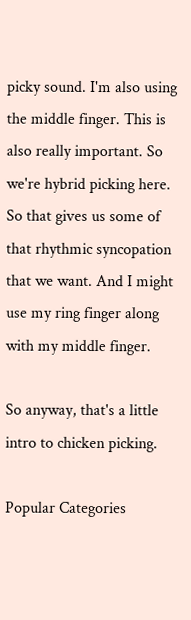picky sound. I'm also using the middle finger. This is also really important. So we're hybrid picking here. So that gives us some of that rhythmic syncopation that we want. And I might use my ring finger along with my middle finger.

So anyway, that's a little intro to chicken picking.

Popular Categories